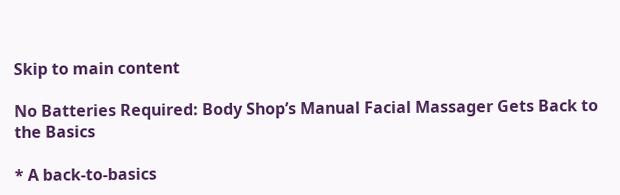Skip to main content

No Batteries Required: Body Shop’s Manual Facial Massager Gets Back to the Basics

* A back-to-basics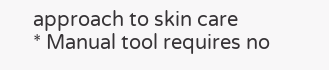approach to skin care
* Manual tool requires no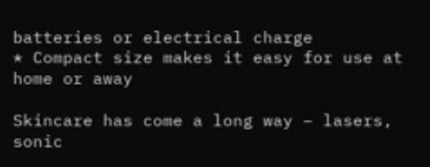batteries or electrical charge
* Compact size makes it easy for use at home or away

Skincare has come a long way – lasers, sonic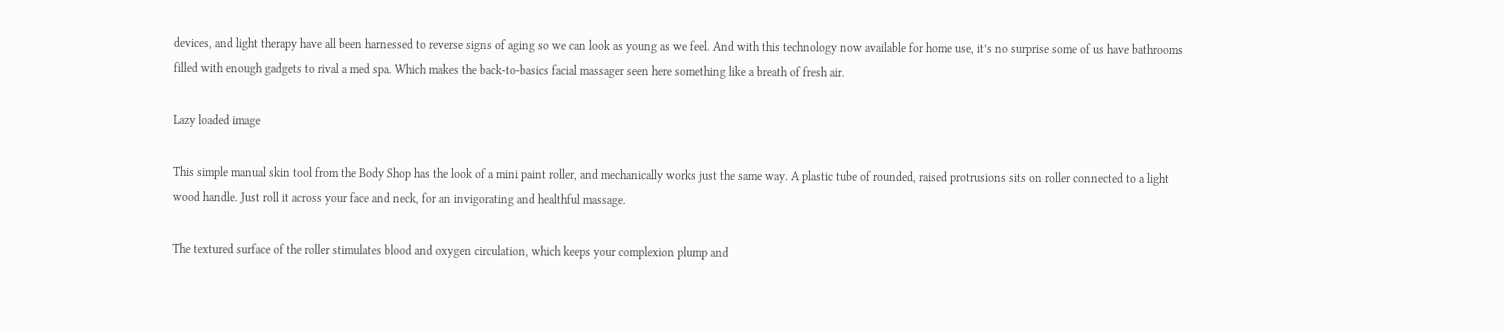devices, and light therapy have all been harnessed to reverse signs of aging so we can look as young as we feel. And with this technology now available for home use, it’s no surprise some of us have bathrooms filled with enough gadgets to rival a med spa. Which makes the back-to-basics facial massager seen here something like a breath of fresh air.

Lazy loaded image

This simple manual skin tool from the Body Shop has the look of a mini paint roller, and mechanically works just the same way. A plastic tube of rounded, raised protrusions sits on roller connected to a light wood handle. Just roll it across your face and neck, for an invigorating and healthful massage.

The textured surface of the roller stimulates blood and oxygen circulation, which keeps your complexion plump and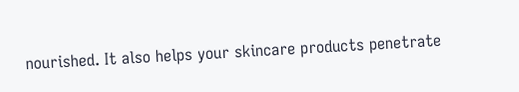nourished. It also helps your skincare products penetrate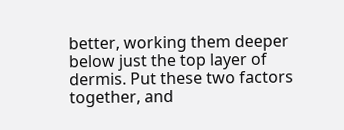better, working them deeper below just the top layer of dermis. Put these two factors together, and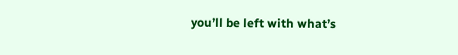you’ll be left with what’s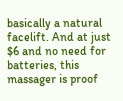basically a natural facelift. And at just $6 and no need for batteries, this massager is proof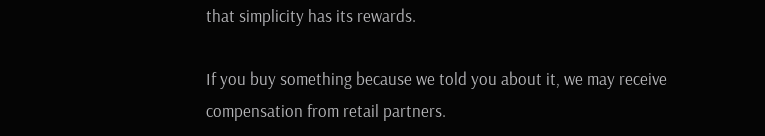that simplicity has its rewards.

If you buy something because we told you about it, we may receive compensation from retail partners.